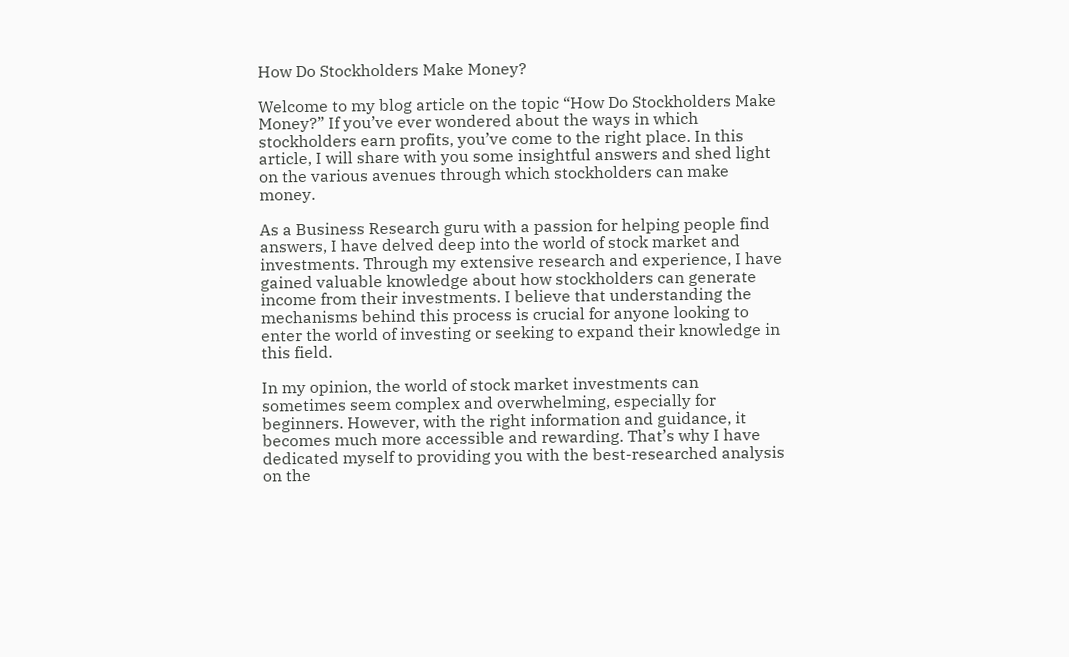How Do Stockholders Make Money?

Welcome to my blog article on the topic “How Do Stockholders Make Money?” If you’ve ever wondered about the ways in which stockholders earn profits, you’ve come to the right place. In this article, I will share with you some insightful answers and shed light on the various avenues through which stockholders can make money.

As a Business Research guru with a passion for helping people find answers, I have delved deep into the world of stock market and investments. Through my extensive research and experience, I have gained valuable knowledge about how stockholders can generate income from their investments. I believe that understanding the mechanisms behind this process is crucial for anyone looking to enter the world of investing or seeking to expand their knowledge in this field.

In my opinion, the world of stock market investments can sometimes seem complex and overwhelming, especially for beginners. However, with the right information and guidance, it becomes much more accessible and rewarding. That’s why I have dedicated myself to providing you with the best-researched analysis on the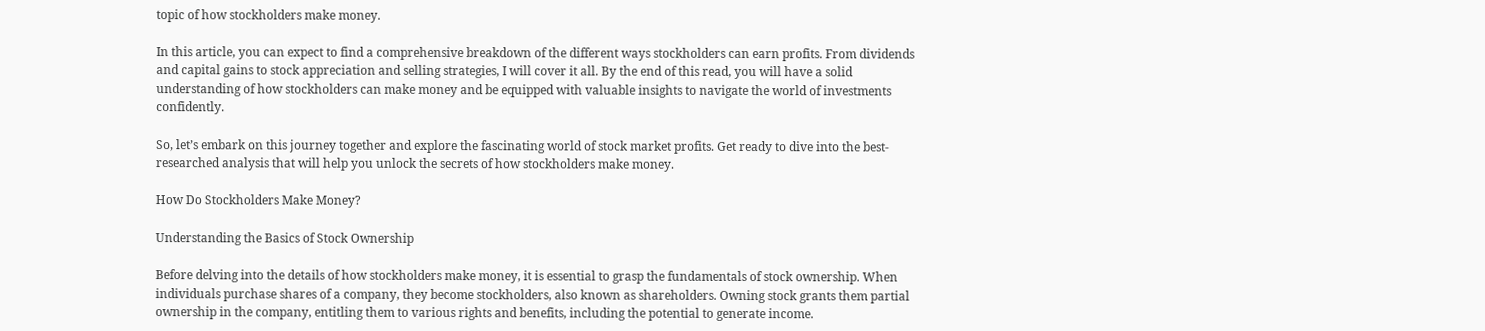topic of how stockholders make money.

In this article, you can expect to find a comprehensive breakdown of the different ways stockholders can earn profits. From dividends and capital gains to stock appreciation and selling strategies, I will cover it all. By the end of this read, you will have a solid understanding of how stockholders can make money and be equipped with valuable insights to navigate the world of investments confidently.

So, let’s embark on this journey together and explore the fascinating world of stock market profits. Get ready to dive into the best-researched analysis that will help you unlock the secrets of how stockholders make money.

How Do Stockholders Make Money?

Understanding the Basics of Stock Ownership

Before delving into the details of how stockholders make money, it is essential to grasp the fundamentals of stock ownership. When individuals purchase shares of a company, they become stockholders, also known as shareholders. Owning stock grants them partial ownership in the company, entitling them to various rights and benefits, including the potential to generate income.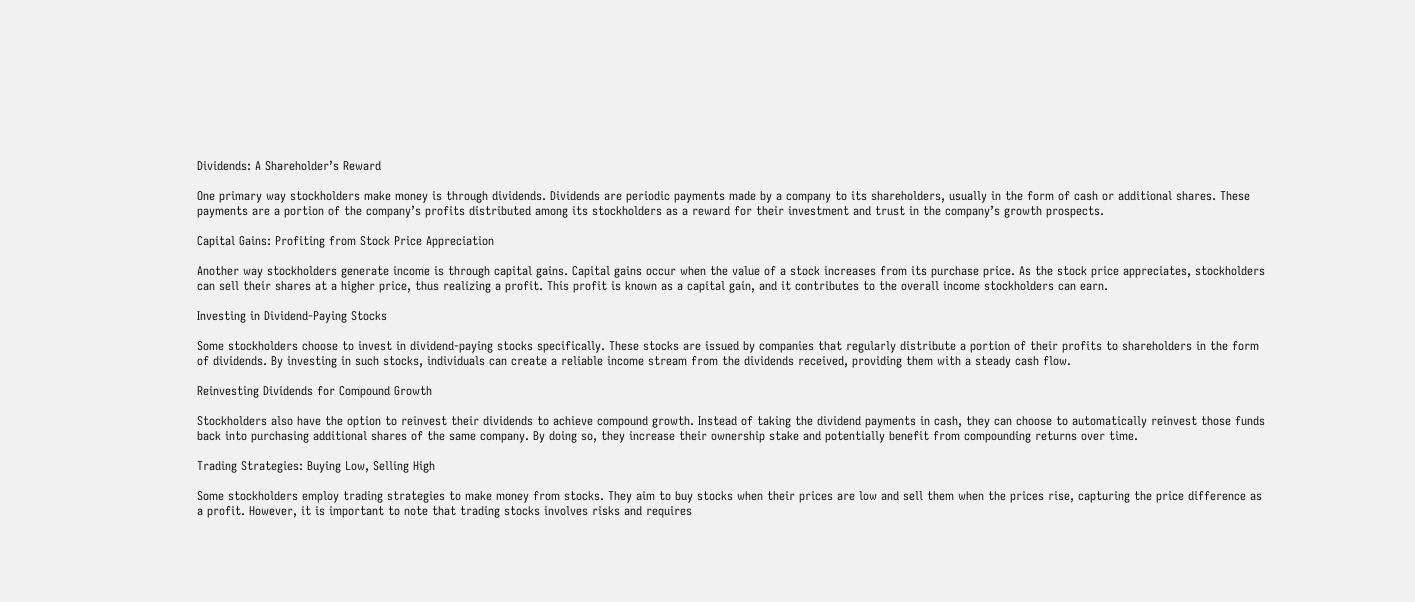Dividends: A Shareholder’s Reward

One primary way stockholders make money is through dividends. Dividends are periodic payments made by a company to its shareholders, usually in the form of cash or additional shares. These payments are a portion of the company’s profits distributed among its stockholders as a reward for their investment and trust in the company’s growth prospects.

Capital Gains: Profiting from Stock Price Appreciation

Another way stockholders generate income is through capital gains. Capital gains occur when the value of a stock increases from its purchase price. As the stock price appreciates, stockholders can sell their shares at a higher price, thus realizing a profit. This profit is known as a capital gain, and it contributes to the overall income stockholders can earn.

Investing in Dividend-Paying Stocks

Some stockholders choose to invest in dividend-paying stocks specifically. These stocks are issued by companies that regularly distribute a portion of their profits to shareholders in the form of dividends. By investing in such stocks, individuals can create a reliable income stream from the dividends received, providing them with a steady cash flow.

Reinvesting Dividends for Compound Growth

Stockholders also have the option to reinvest their dividends to achieve compound growth. Instead of taking the dividend payments in cash, they can choose to automatically reinvest those funds back into purchasing additional shares of the same company. By doing so, they increase their ownership stake and potentially benefit from compounding returns over time.

Trading Strategies: Buying Low, Selling High

Some stockholders employ trading strategies to make money from stocks. They aim to buy stocks when their prices are low and sell them when the prices rise, capturing the price difference as a profit. However, it is important to note that trading stocks involves risks and requires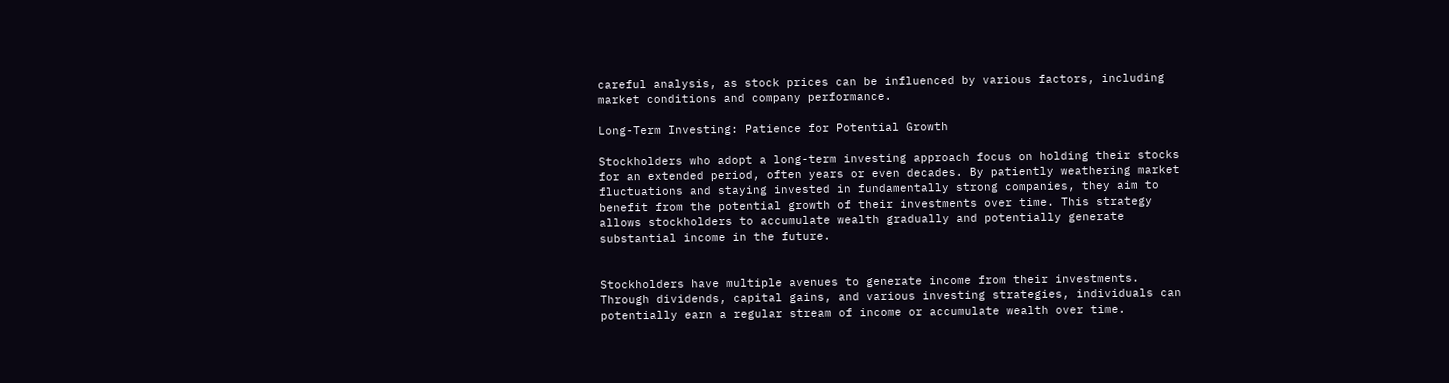careful analysis, as stock prices can be influenced by various factors, including market conditions and company performance.

Long-Term Investing: Patience for Potential Growth

Stockholders who adopt a long-term investing approach focus on holding their stocks for an extended period, often years or even decades. By patiently weathering market fluctuations and staying invested in fundamentally strong companies, they aim to benefit from the potential growth of their investments over time. This strategy allows stockholders to accumulate wealth gradually and potentially generate substantial income in the future.


Stockholders have multiple avenues to generate income from their investments. Through dividends, capital gains, and various investing strategies, individuals can potentially earn a regular stream of income or accumulate wealth over time.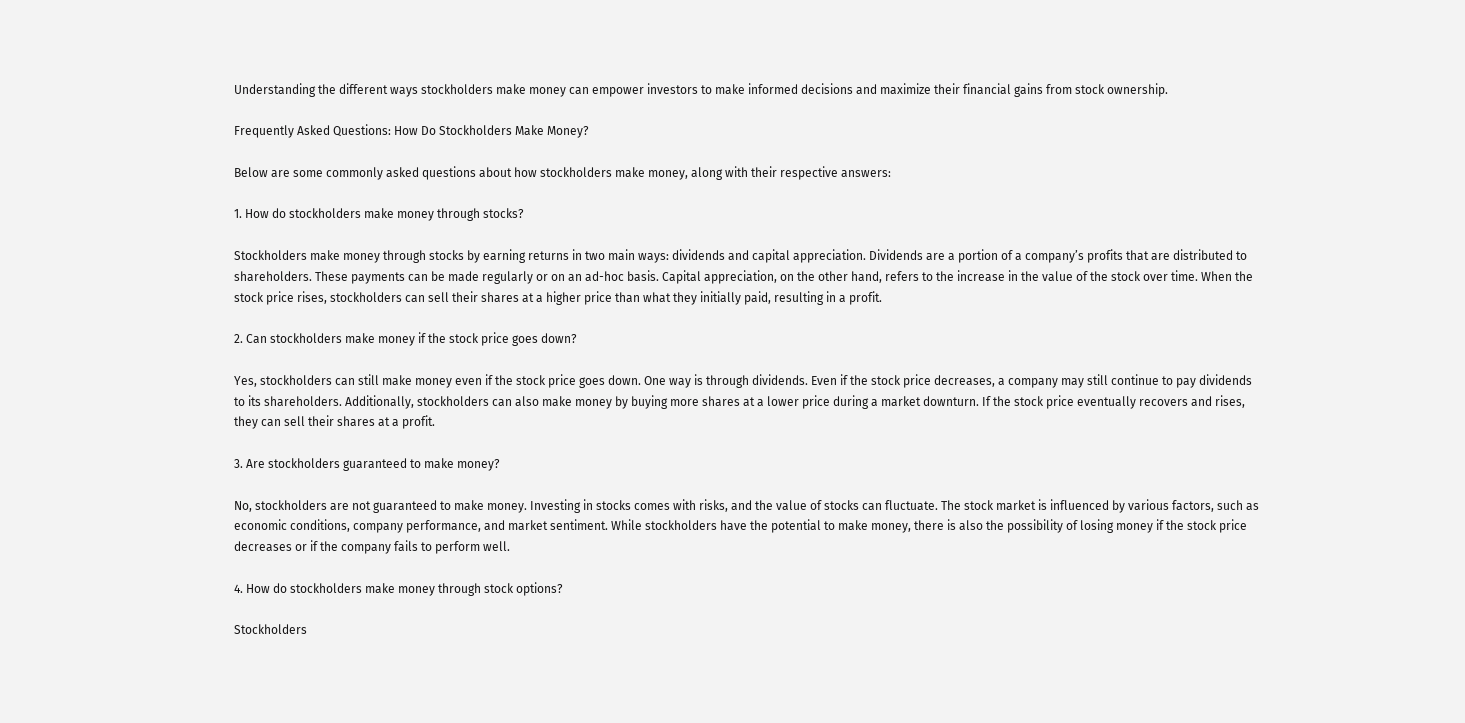Understanding the different ways stockholders make money can empower investors to make informed decisions and maximize their financial gains from stock ownership.

Frequently Asked Questions: How Do Stockholders Make Money?

Below are some commonly asked questions about how stockholders make money, along with their respective answers:

1. How do stockholders make money through stocks?

Stockholders make money through stocks by earning returns in two main ways: dividends and capital appreciation. Dividends are a portion of a company’s profits that are distributed to shareholders. These payments can be made regularly or on an ad-hoc basis. Capital appreciation, on the other hand, refers to the increase in the value of the stock over time. When the stock price rises, stockholders can sell their shares at a higher price than what they initially paid, resulting in a profit.

2. Can stockholders make money if the stock price goes down?

Yes, stockholders can still make money even if the stock price goes down. One way is through dividends. Even if the stock price decreases, a company may still continue to pay dividends to its shareholders. Additionally, stockholders can also make money by buying more shares at a lower price during a market downturn. If the stock price eventually recovers and rises, they can sell their shares at a profit.

3. Are stockholders guaranteed to make money?

No, stockholders are not guaranteed to make money. Investing in stocks comes with risks, and the value of stocks can fluctuate. The stock market is influenced by various factors, such as economic conditions, company performance, and market sentiment. While stockholders have the potential to make money, there is also the possibility of losing money if the stock price decreases or if the company fails to perform well.

4. How do stockholders make money through stock options?

Stockholders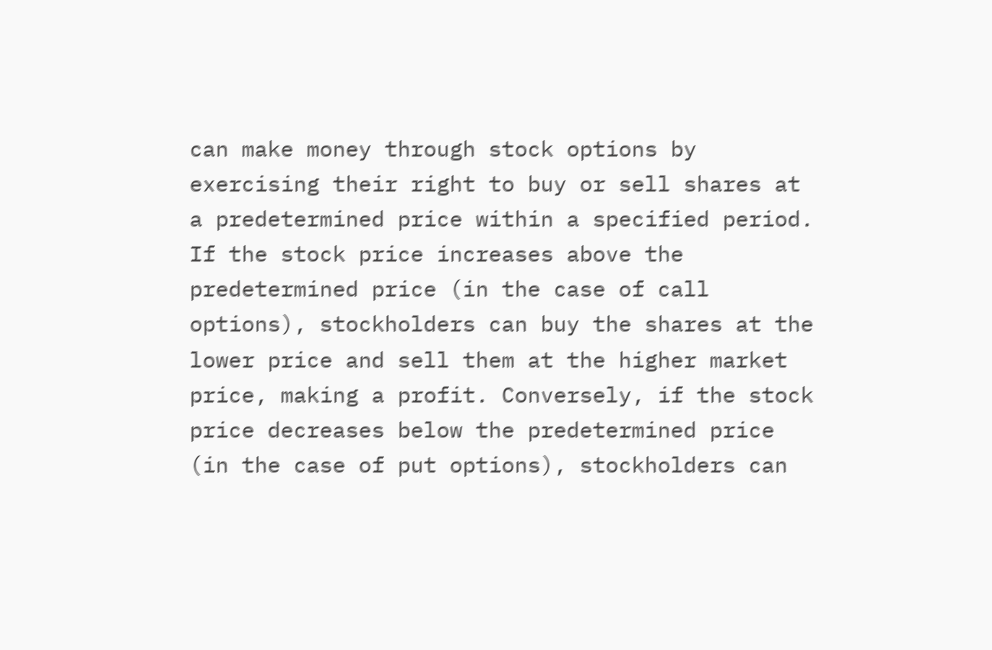can make money through stock options by exercising their right to buy or sell shares at a predetermined price within a specified period. If the stock price increases above the predetermined price (in the case of call options), stockholders can buy the shares at the lower price and sell them at the higher market price, making a profit. Conversely, if the stock price decreases below the predetermined price (in the case of put options), stockholders can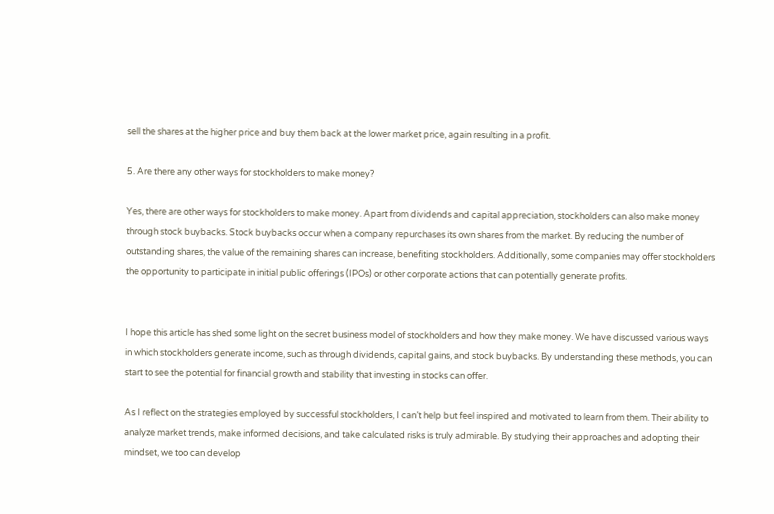sell the shares at the higher price and buy them back at the lower market price, again resulting in a profit.

5. Are there any other ways for stockholders to make money?

Yes, there are other ways for stockholders to make money. Apart from dividends and capital appreciation, stockholders can also make money through stock buybacks. Stock buybacks occur when a company repurchases its own shares from the market. By reducing the number of outstanding shares, the value of the remaining shares can increase, benefiting stockholders. Additionally, some companies may offer stockholders the opportunity to participate in initial public offerings (IPOs) or other corporate actions that can potentially generate profits.


I hope this article has shed some light on the secret business model of stockholders and how they make money. We have discussed various ways in which stockholders generate income, such as through dividends, capital gains, and stock buybacks. By understanding these methods, you can start to see the potential for financial growth and stability that investing in stocks can offer.

As I reflect on the strategies employed by successful stockholders, I can’t help but feel inspired and motivated to learn from them. Their ability to analyze market trends, make informed decisions, and take calculated risks is truly admirable. By studying their approaches and adopting their mindset, we too can develop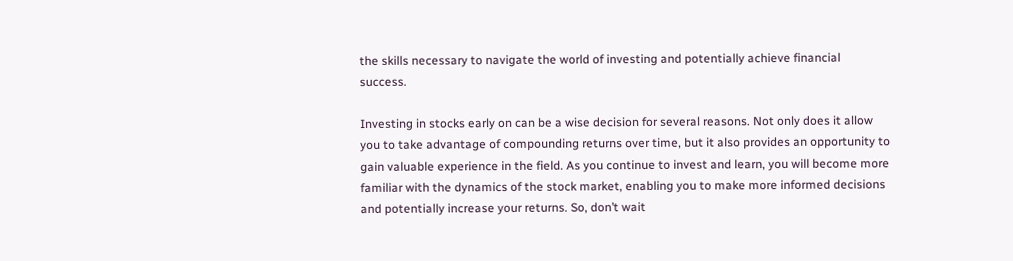the skills necessary to navigate the world of investing and potentially achieve financial success.

Investing in stocks early on can be a wise decision for several reasons. Not only does it allow you to take advantage of compounding returns over time, but it also provides an opportunity to gain valuable experience in the field. As you continue to invest and learn, you will become more familiar with the dynamics of the stock market, enabling you to make more informed decisions and potentially increase your returns. So, don’t wait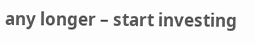any longer – start investing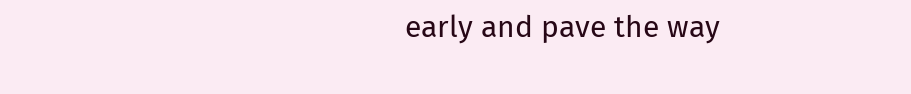early and pave the way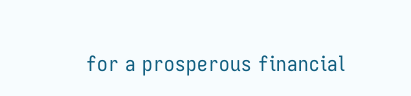for a prosperous financial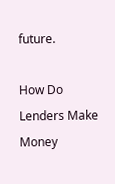future.

How Do Lenders Make Money